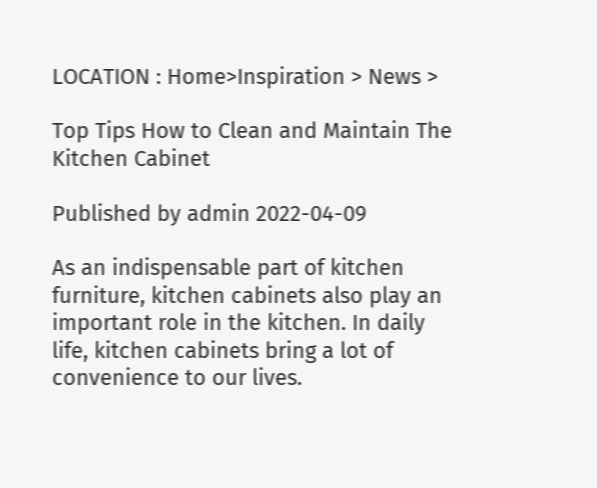LOCATION : Home>Inspiration > News >

Top Tips How to Clean and Maintain The Kitchen Cabinet

Published by admin 2022-04-09

As an indispensable part of kitchen furniture, kitchen cabinets also play an important role in the kitchen. In daily life, kitchen cabinets bring a lot of convenience to our lives.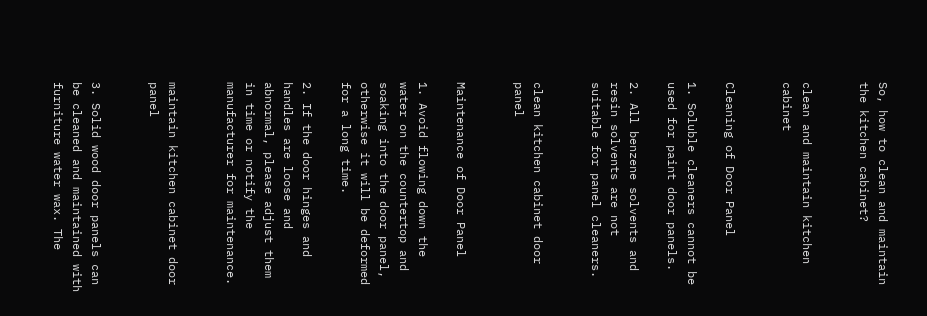So, how to clean and maintain the kitchen cabinet?


clean and maintain kitchen cabinet


Cleaning of Door Panel

1. Soluble cleaners cannot be used for paint door panels.

2. All benzene solvents and resin solvents are not suitable for panel cleaners.


clean kitchen cabinet door panel


Maintenance of Door Panel

1. Avoid flowing down the water on the countertop and soaking into the door panel, otherwise it will be deformed for a long time.

2. If the door hinges and handles are loose and abnormal, please adjust them in time or notify the manufacturer for maintenance.


maintain kitchen cabinet door panel


3. Solid wood door panels can be cleaned and maintained with furniture water wax. The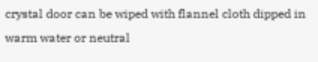crystal door can be wiped with flannel cloth dipped in warm water or neutral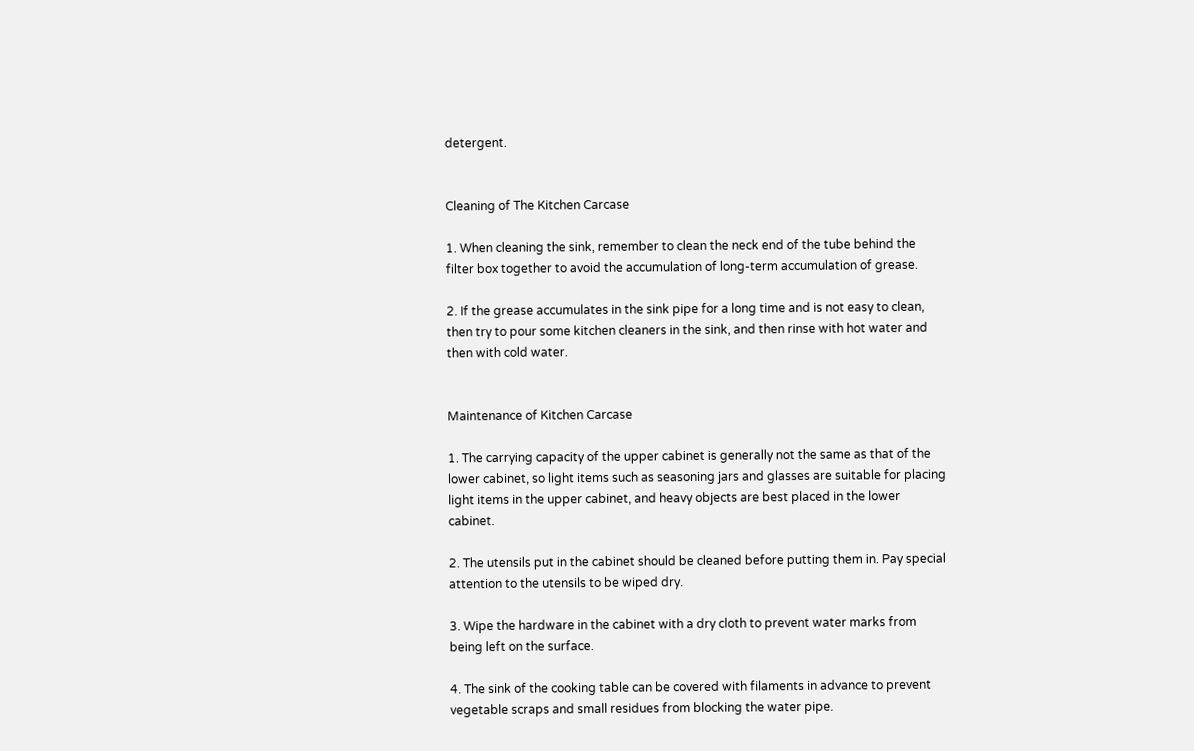detergent.


Cleaning of The Kitchen Carcase

1. When cleaning the sink, remember to clean the neck end of the tube behind the filter box together to avoid the accumulation of long-term accumulation of grease.

2. If the grease accumulates in the sink pipe for a long time and is not easy to clean, then try to pour some kitchen cleaners in the sink, and then rinse with hot water and then with cold water.


Maintenance of Kitchen Carcase

1. The carrying capacity of the upper cabinet is generally not the same as that of the lower cabinet, so light items such as seasoning jars and glasses are suitable for placing light items in the upper cabinet, and heavy objects are best placed in the lower cabinet.

2. The utensils put in the cabinet should be cleaned before putting them in. Pay special attention to the utensils to be wiped dry.

3. Wipe the hardware in the cabinet with a dry cloth to prevent water marks from being left on the surface.

4. The sink of the cooking table can be covered with filaments in advance to prevent vegetable scraps and small residues from blocking the water pipe.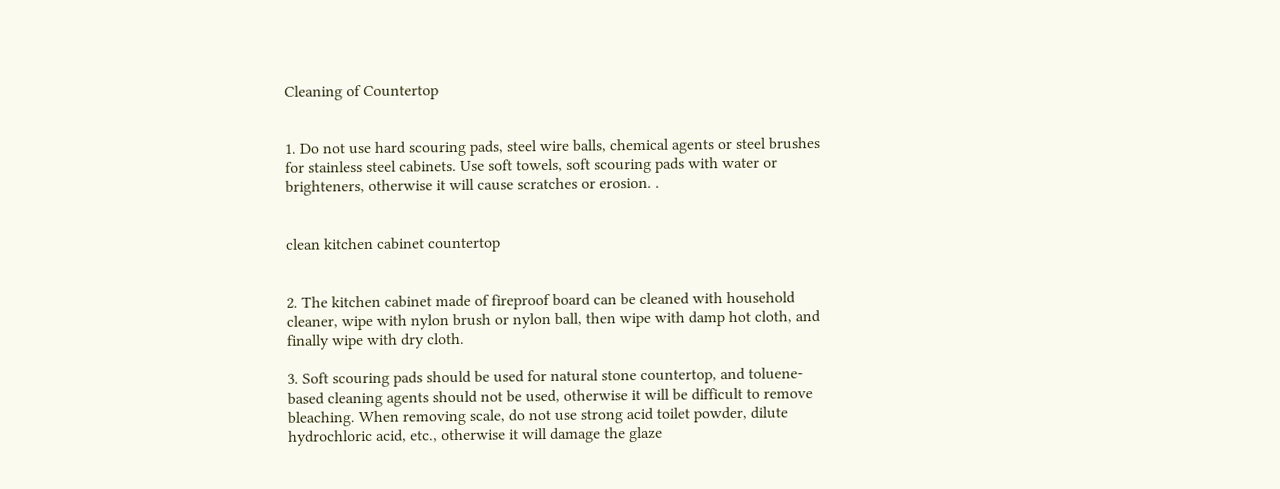Cleaning of Countertop


1. Do not use hard scouring pads, steel wire balls, chemical agents or steel brushes for stainless steel cabinets. Use soft towels, soft scouring pads with water or brighteners, otherwise it will cause scratches or erosion. .


clean kitchen cabinet countertop


2. The kitchen cabinet made of fireproof board can be cleaned with household cleaner, wipe with nylon brush or nylon ball, then wipe with damp hot cloth, and finally wipe with dry cloth.

3. Soft scouring pads should be used for natural stone countertop, and toluene-based cleaning agents should not be used, otherwise it will be difficult to remove bleaching. When removing scale, do not use strong acid toilet powder, dilute hydrochloric acid, etc., otherwise it will damage the glaze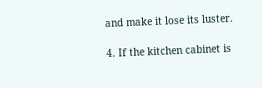and make it lose its luster.

4. If the kitchen cabinet is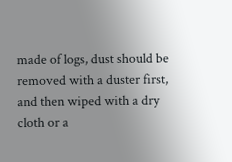made of logs, dust should be removed with a duster first, and then wiped with a dry cloth or a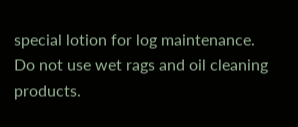special lotion for log maintenance. Do not use wet rags and oil cleaning products.